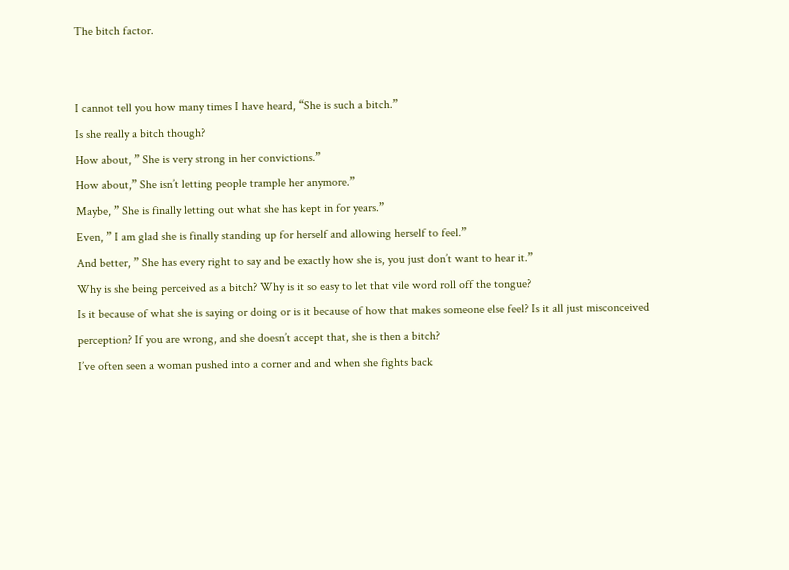The bitch factor.


I cannot tell you how many times I have heard, “She is such a bitch.”
Is she really a bitch though?
How about, ” She is very strong in her convictions.”
How about,” She isn’t letting people trample her anymore.”
Maybe, ” She is finally letting out what she has kept in for years.”
Even, ” I am glad she is finally standing up for herself and allowing herself to feel.”
And better, ” She has every right to say and be exactly how she is, you just don’t want to hear it.”
Why is she being perceived as a bitch? Why is it so easy to let that vile word roll off the tongue?
Is it because of what she is saying or doing or is it because of how that makes someone else feel? Is it all just misconceived perception? If you are wrong, and she doesn’t accept that, she is then a bitch?
I’ve often seen a woman pushed into a corner and and when she fights back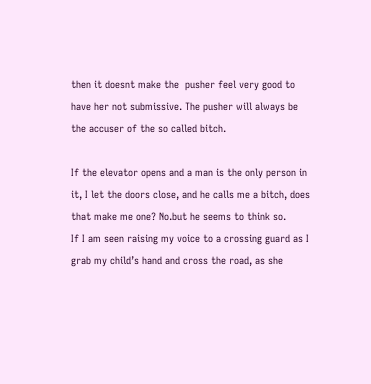then it doesnt make the  pusher feel very good to have her not submissive. The pusher will always be the accuser of the so called bitch.

If the elevator opens and a man is the only person in it, I let the doors close, and he calls me a bitch, does that make me one? No.but he seems to think so.
If I am seen raising my voice to a crossing guard as I grab my child’s hand and cross the road, as she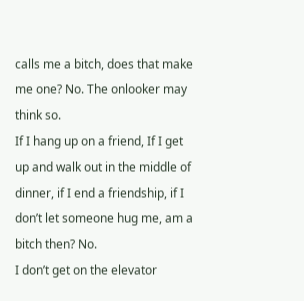calls me a bitch, does that make me one? No. The onlooker may think so.
If I hang up on a friend, If I get up and walk out in the middle of dinner, if I end a friendship, if I don’t let someone hug me, am a bitch then? No.
I don’t get on the elevator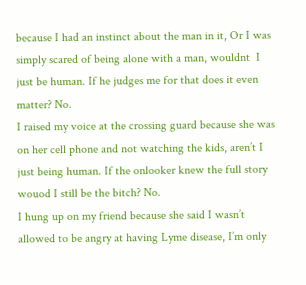because I had an instinct about the man in it, Or I was simply scared of being alone with a man, wouldnt  I just be human. If he judges me for that does it even matter? No.
I raised my voice at the crossing guard because she was on her cell phone and not watching the kids, aren’t I just being human. If the onlooker knew the full story wouod I still be the bitch? No.
I hung up on my friend because she said I wasn’t allowed to be angry at having Lyme disease, I’m only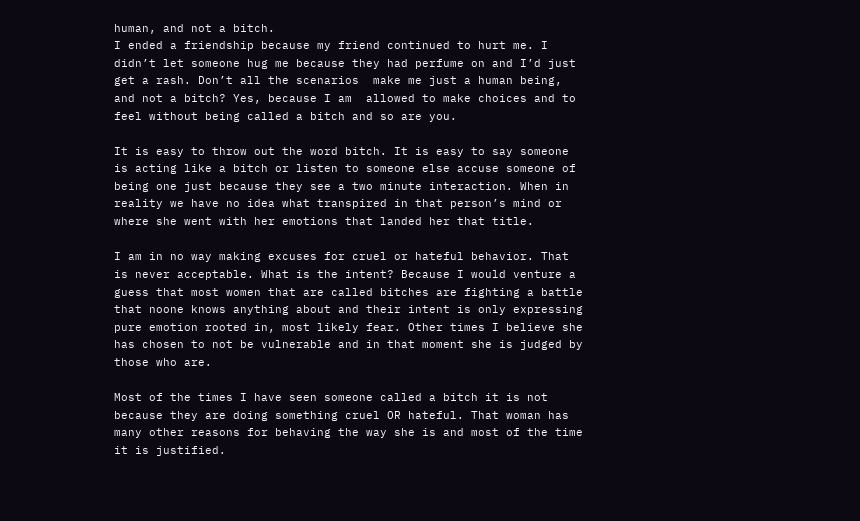human, and not a bitch.
I ended a friendship because my friend continued to hurt me. I didn’t let someone hug me because they had perfume on and I’d just get a rash. Don’t all the scenarios  make me just a human being, and not a bitch? Yes, because I am  allowed to make choices and to feel without being called a bitch and so are you.

It is easy to throw out the word bitch. It is easy to say someone is acting like a bitch or listen to someone else accuse someone of being one just because they see a two minute interaction. When in reality we have no idea what transpired in that person’s mind or where she went with her emotions that landed her that title.

I am in no way making excuses for cruel or hateful behavior. That is never acceptable. What is the intent? Because I would venture a guess that most women that are called bitches are fighting a battle that noone knows anything about and their intent is only expressing pure emotion rooted in, most likely fear. Other times I believe she has chosen to not be vulnerable and in that moment she is judged by those who are.

Most of the times I have seen someone called a bitch it is not because they are doing something cruel OR hateful. That woman has many other reasons for behaving the way she is and most of the time it is justified.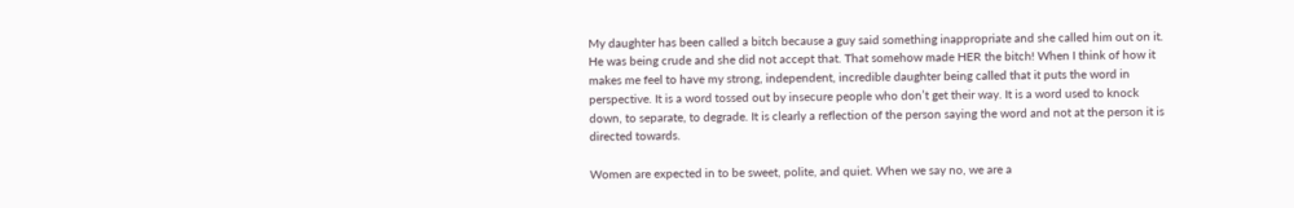My daughter has been called a bitch because a guy said something inappropriate and she called him out on it. He was being crude and she did not accept that. That somehow made HER the bitch! When I think of how it makes me feel to have my strong, independent, incredible daughter being called that it puts the word in perspective. It is a word tossed out by insecure people who don’t get their way. It is a word used to knock down, to separate, to degrade. It is clearly a reflection of the person saying the word and not at the person it is directed towards.

Women are expected in to be sweet, polite, and quiet. When we say no, we are a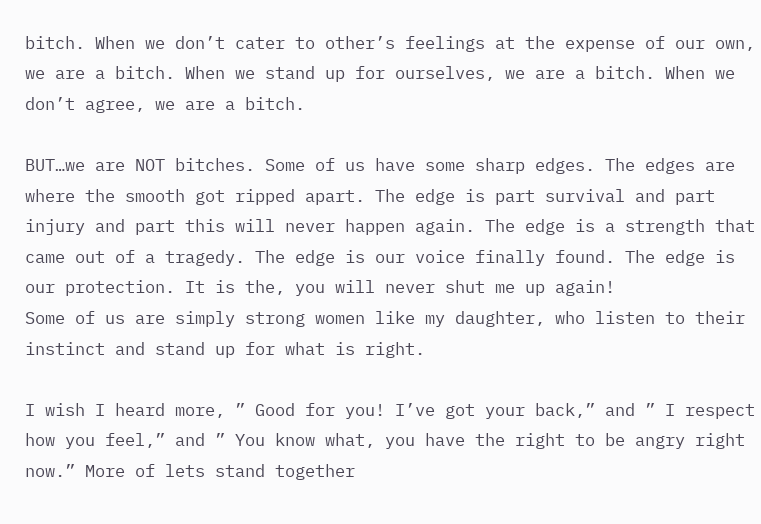bitch. When we don’t cater to other’s feelings at the expense of our own, we are a bitch. When we stand up for ourselves, we are a bitch. When we don’t agree, we are a bitch.

BUT…we are NOT bitches. Some of us have some sharp edges. The edges are where the smooth got ripped apart. The edge is part survival and part injury and part this will never happen again. The edge is a strength that came out of a tragedy. The edge is our voice finally found. The edge is our protection. It is the, you will never shut me up again!
Some of us are simply strong women like my daughter, who listen to their instinct and stand up for what is right.

I wish I heard more, ” Good for you! I’ve got your back,” and ” I respect how you feel,” and ” You know what, you have the right to be angry right now.” More of lets stand together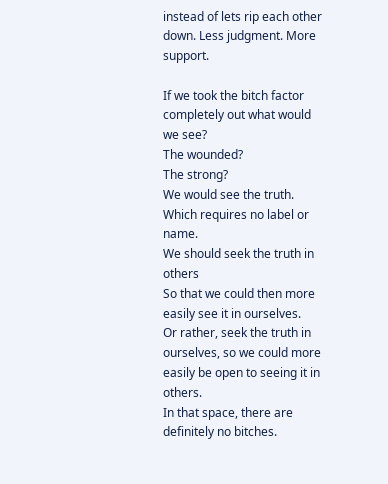instead of lets rip each other down. Less judgment. More support.

If we took the bitch factor completely out what would we see?
The wounded?
The strong?
We would see the truth.
Which requires no label or name.
We should seek the truth in others
So that we could then more easily see it in ourselves.
Or rather, seek the truth in ourselves, so we could more easily be open to seeing it in others.
In that space, there are definitely no bitches.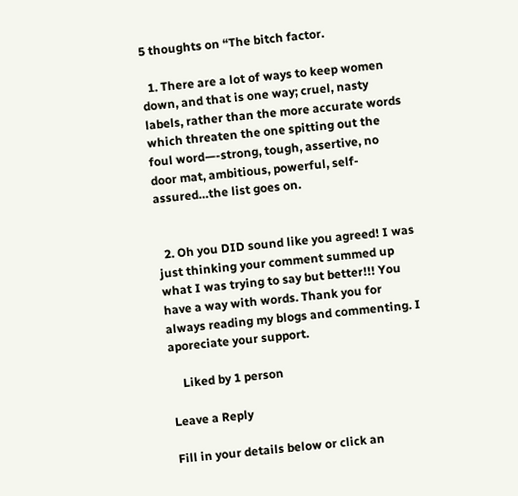5 thoughts on “The bitch factor.

  1. There are a lot of ways to keep women down, and that is one way; cruel, nasty labels, rather than the more accurate words which threaten the one spitting out the foul word—-strong, tough, assertive, no door mat, ambitious, powerful, self-assured…the list goes on.


  2. Oh you DID sound like you agreed! I was just thinking your comment summed up what I was trying to say but better!!! You have a way with words. Thank you for always reading my blogs and commenting. I aporeciate your support.

    Liked by 1 person

Leave a Reply

Fill in your details below or click an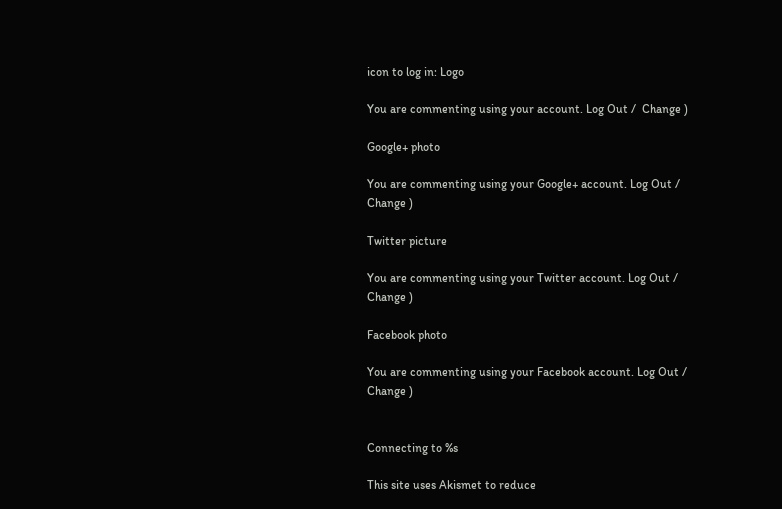icon to log in: Logo

You are commenting using your account. Log Out /  Change )

Google+ photo

You are commenting using your Google+ account. Log Out /  Change )

Twitter picture

You are commenting using your Twitter account. Log Out /  Change )

Facebook photo

You are commenting using your Facebook account. Log Out /  Change )


Connecting to %s

This site uses Akismet to reduce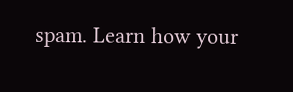spam. Learn how your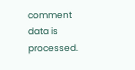comment data is processed.